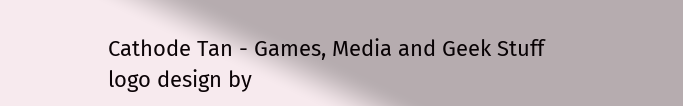Cathode Tan - Games, Media and Geek Stuff
logo design by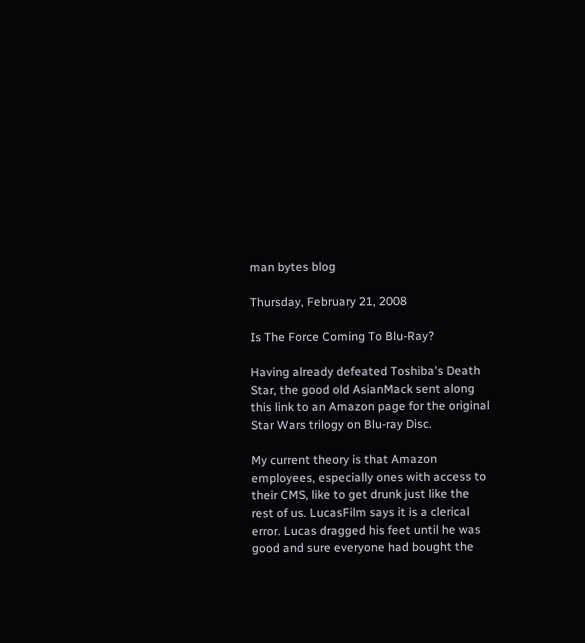man bytes blog

Thursday, February 21, 2008

Is The Force Coming To Blu-Ray?

Having already defeated Toshiba's Death Star, the good old AsianMack sent along this link to an Amazon page for the original Star Wars trilogy on Blu-ray Disc.

My current theory is that Amazon employees, especially ones with access to their CMS, like to get drunk just like the rest of us. LucasFilm says it is a clerical error. Lucas dragged his feet until he was good and sure everyone had bought the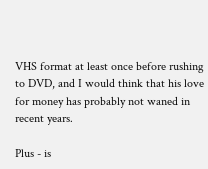VHS format at least once before rushing to DVD, and I would think that his love for money has probably not waned in recent years.

Plus - is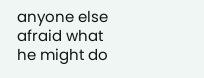anyone else afraid what he might do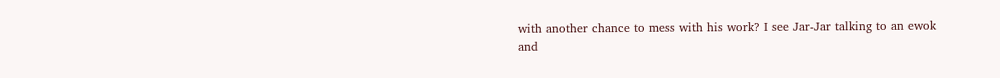with another chance to mess with his work? I see Jar-Jar talking to an ewok and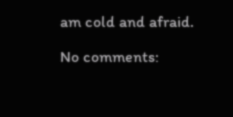am cold and afraid.

No comments: